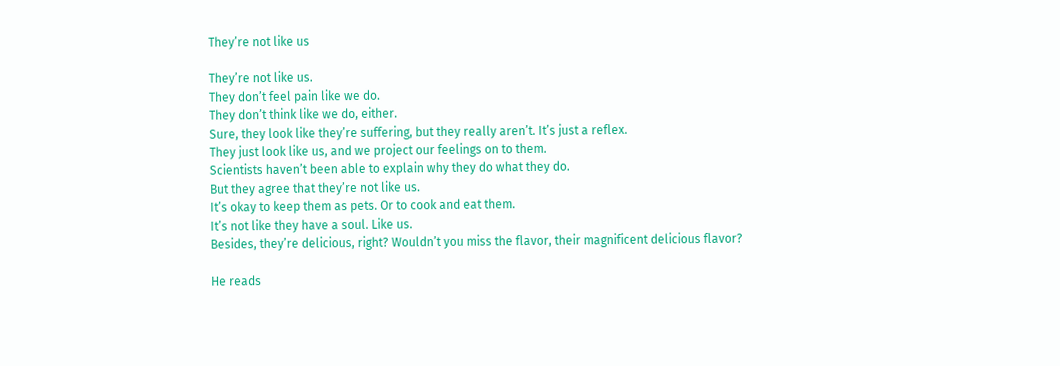They’re not like us

They’re not like us.
They don’t feel pain like we do.
They don’t think like we do, either.
Sure, they look like they’re suffering, but they really aren’t. It’s just a reflex.
They just look like us, and we project our feelings on to them.
Scientists haven’t been able to explain why they do what they do.
But they agree that they’re not like us.
It’s okay to keep them as pets. Or to cook and eat them.
It’s not like they have a soul. Like us.
Besides, they’re delicious, right? Wouldn’t you miss the flavor, their magnificent delicious flavor?

He reads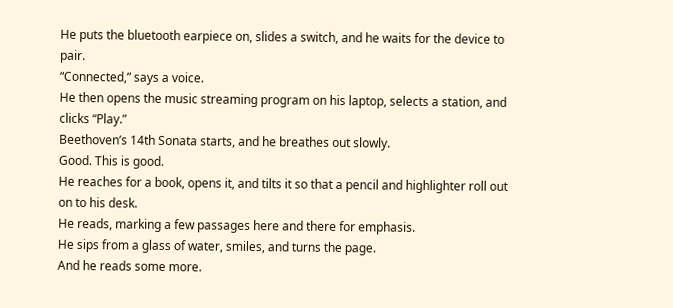He puts the bluetooth earpiece on, slides a switch, and he waits for the device to pair.
“Connected,” says a voice.
He then opens the music streaming program on his laptop, selects a station, and clicks “Play.”
Beethoven’s 14th Sonata starts, and he breathes out slowly.
Good. This is good.
He reaches for a book, opens it, and tilts it so that a pencil and highlighter roll out on to his desk.
He reads, marking a few passages here and there for emphasis.
He sips from a glass of water, smiles, and turns the page.
And he reads some more.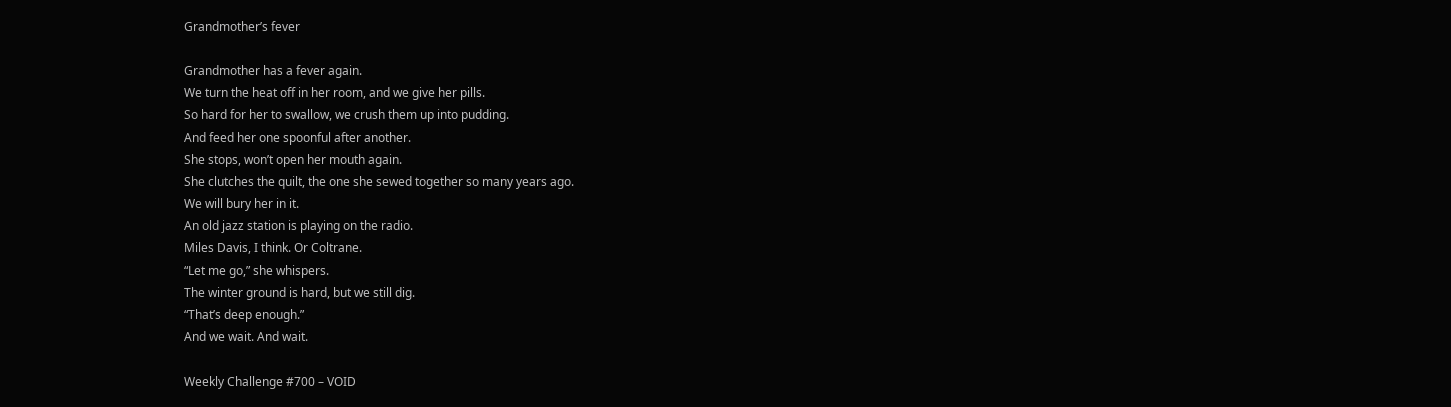Grandmother’s fever

Grandmother has a fever again.
We turn the heat off in her room, and we give her pills.
So hard for her to swallow, we crush them up into pudding.
And feed her one spoonful after another.
She stops, won’t open her mouth again.
She clutches the quilt, the one she sewed together so many years ago.
We will bury her in it.
An old jazz station is playing on the radio.
Miles Davis, I think. Or Coltrane.
“Let me go,” she whispers.
The winter ground is hard, but we still dig.
“That’s deep enough.”
And we wait. And wait.

Weekly Challenge #700 – VOID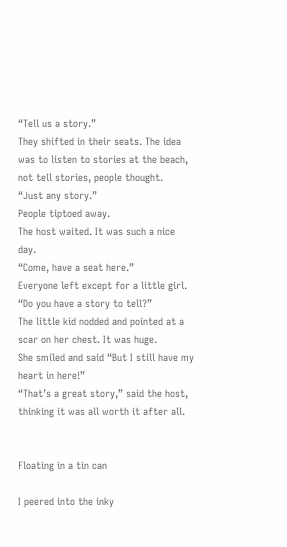“Tell us a story.”
They shifted in their seats. The idea was to listen to stories at the beach, not tell stories, people thought.
“Just any story.”
People tiptoed away.
The host waited. It was such a nice day.
“Come, have a seat here.”
Everyone left except for a little girl.
“Do you have a story to tell?”
The little kid nodded and pointed at a scar on her chest. It was huge.
She smiled and said “But I still have my heart in here!”
“That’s a great story,” said the host, thinking it was all worth it after all.


Floating in a tin can

I peered into the inky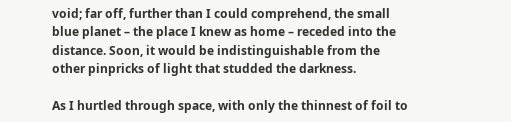void; far off, further than I could comprehend, the small blue planet – the place I knew as home – receded into the distance. Soon, it would be indistinguishable from the other pinpricks of light that studded the darkness.

As I hurtled through space, with only the thinnest of foil to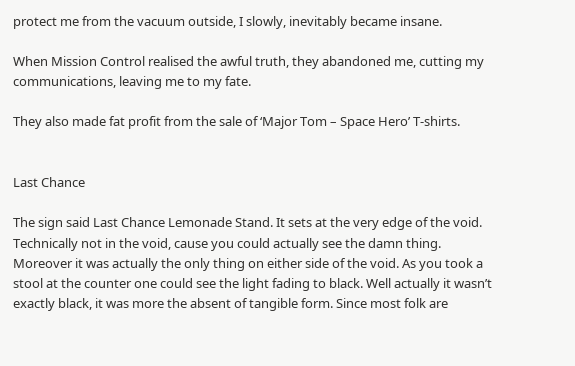protect me from the vacuum outside, I slowly, inevitably became insane.

When Mission Control realised the awful truth, they abandoned me, cutting my communications, leaving me to my fate.

They also made fat profit from the sale of ‘Major Tom – Space Hero’ T-shirts.


Last Chance

The sign said Last Chance Lemonade Stand. It sets at the very edge of the void. Technically not in the void, cause you could actually see the damn thing. Moreover it was actually the only thing on either side of the void. As you took a stool at the counter one could see the light fading to black. Well actually it wasn’t exactly black, it was more the absent of tangible form. Since most folk are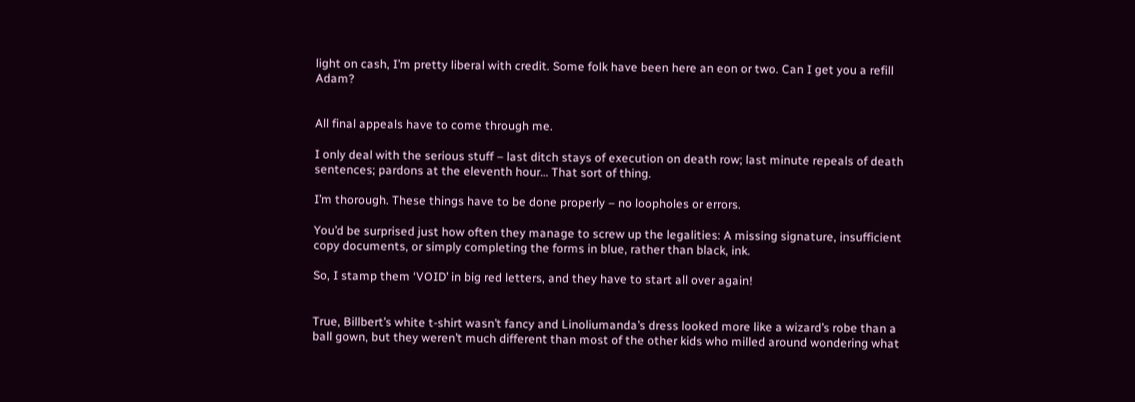light on cash, I’m pretty liberal with credit. Some folk have been here an eon or two. Can I get you a refill Adam?


All final appeals have to come through me.

I only deal with the serious stuff – last ditch stays of execution on death row; last minute repeals of death sentences; pardons at the eleventh hour… That sort of thing.

I’m thorough. These things have to be done properly – no loopholes or errors.

You’d be surprised just how often they manage to screw up the legalities: A missing signature, insufficient copy documents, or simply completing the forms in blue, rather than black, ink.

So, I stamp them ‘VOID’ in big red letters, and they have to start all over again!


True, Billbert’s white t-shirt wasn’t fancy and Linoliumanda’s dress looked more like a wizard’s robe than a ball gown, but they weren’t much different than most of the other kids who milled around wondering what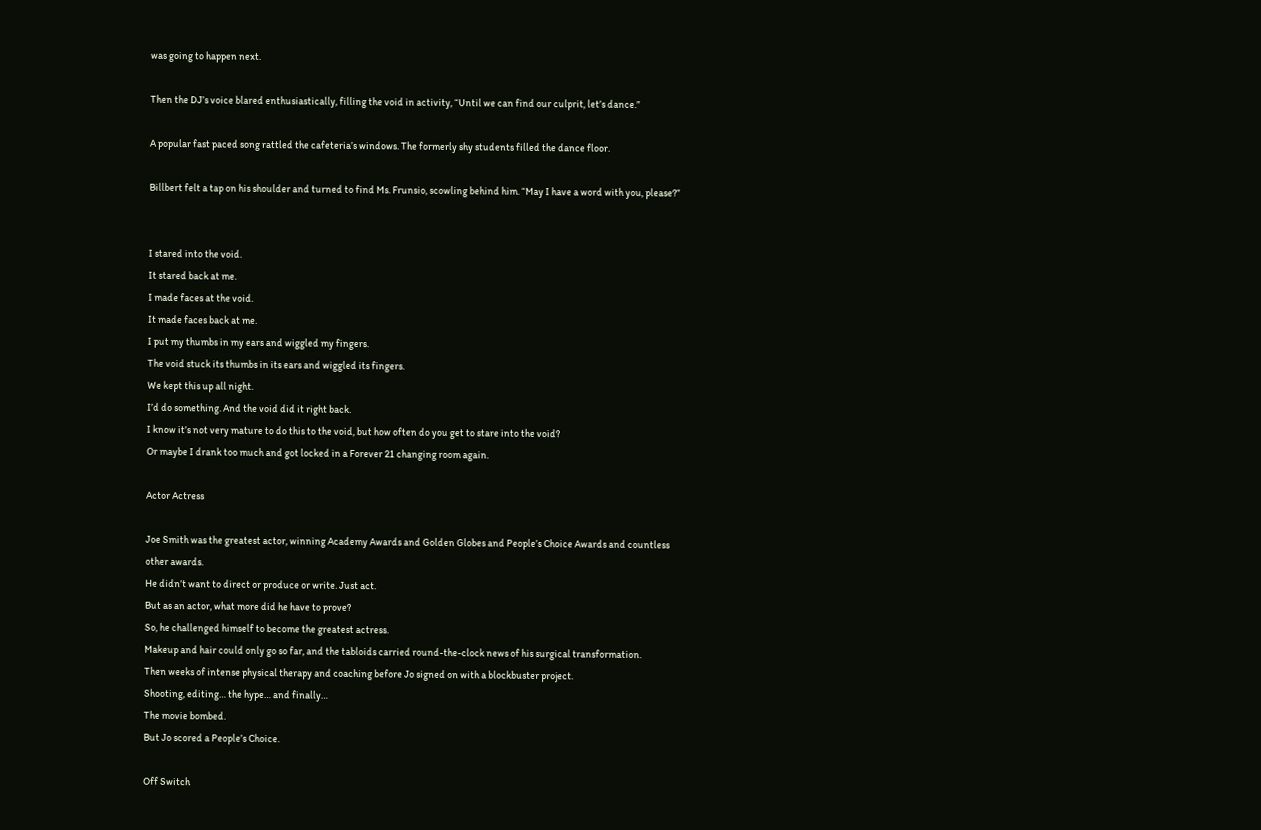was going to happen next.

Then the DJ’s voice blared enthusiastically, filling the void in activity, “Until we can find our culprit, let’s dance.”

A popular fast paced song rattled the cafeteria’s windows. The formerly shy students filled the dance floor.

Billbert felt a tap on his shoulder and turned to find Ms. Frunsio, scowling behind him. “May I have a word with you, please?”


I stared into the void.
It stared back at me.
I made faces at the void.
It made faces back at me.
I put my thumbs in my ears and wiggled my fingers.
The void stuck its thumbs in its ears and wiggled its fingers.
We kept this up all night.
I’d do something. And the void did it right back.
I know it’s not very mature to do this to the void, but how often do you get to stare into the void?
Or maybe I drank too much and got locked in a Forever 21 changing room again.

Actor Actress

Joe Smith was the greatest actor, winning Academy Awards and Golden Globes and People’s Choice Awards and countless other awards.
He didn’t want to direct or produce or write. Just act.
But as an actor, what more did he have to prove?
So, he challenged himself to become the greatest actress.
Makeup and hair could only go so far, and the tabloids carried round-the-clock news of his surgical transformation.
Then weeks of intense physical therapy and coaching before Jo signed on with a blockbuster project.
Shooting, editing… the hype… and finally…
The movie bombed.
But Jo scored a People’s Choice.

Off Switch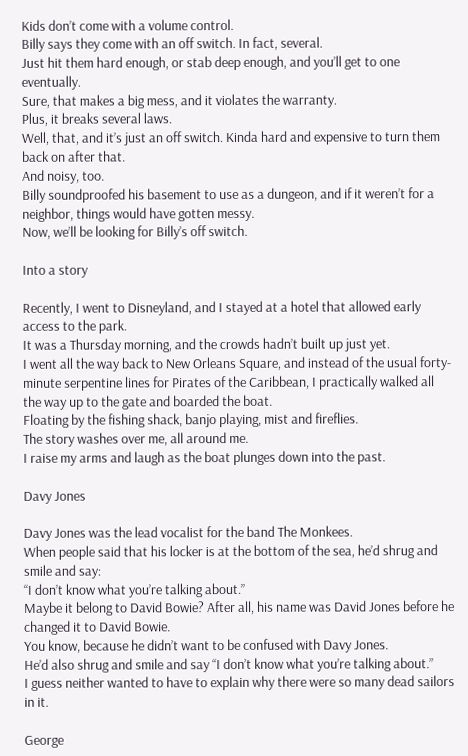Kids don’t come with a volume control.
Billy says they come with an off switch. In fact, several.
Just hit them hard enough, or stab deep enough, and you’ll get to one eventually.
Sure, that makes a big mess, and it violates the warranty.
Plus, it breaks several laws.
Well, that, and it’s just an off switch. Kinda hard and expensive to turn them back on after that.
And noisy, too.
Billy soundproofed his basement to use as a dungeon, and if it weren’t for a neighbor, things would have gotten messy.
Now, we’ll be looking for Billy’s off switch.

Into a story

Recently, I went to Disneyland, and I stayed at a hotel that allowed early access to the park.
It was a Thursday morning, and the crowds hadn’t built up just yet.
I went all the way back to New Orleans Square, and instead of the usual forty-minute serpentine lines for Pirates of the Caribbean, I practically walked all the way up to the gate and boarded the boat.
Floating by the fishing shack, banjo playing, mist and fireflies.
The story washes over me, all around me.
I raise my arms and laugh as the boat plunges down into the past.

Davy Jones

Davy Jones was the lead vocalist for the band The Monkees.
When people said that his locker is at the bottom of the sea, he’d shrug and smile and say:
“I don’t know what you’re talking about.”
Maybe it belong to David Bowie? After all, his name was David Jones before he changed it to David Bowie.
You know, because he didn’t want to be confused with Davy Jones.
He’d also shrug and smile and say “I don’t know what you’re talking about.”
I guess neither wanted to have to explain why there were so many dead sailors in it.

George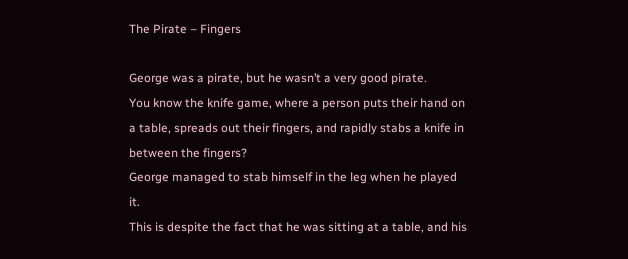The Pirate – Fingers

George was a pirate, but he wasn’t a very good pirate.
You know the knife game, where a person puts their hand on a table, spreads out their fingers, and rapidly stabs a knife in between the fingers?
George managed to stab himself in the leg when he played it.
This is despite the fact that he was sitting at a table, and his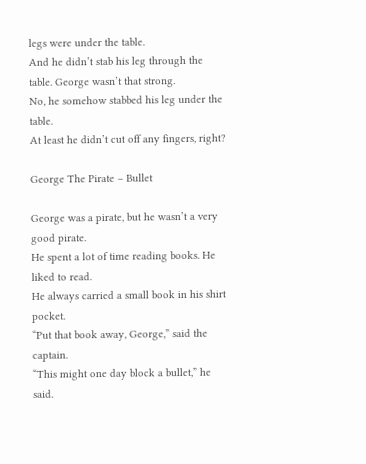legs were under the table.
And he didn’t stab his leg through the table. George wasn’t that strong.
No, he somehow stabbed his leg under the table.
At least he didn’t cut off any fingers, right?

George The Pirate – Bullet

George was a pirate, but he wasn’t a very good pirate.
He spent a lot of time reading books. He liked to read.
He always carried a small book in his shirt pocket.
“Put that book away, George,” said the captain.
“This might one day block a bullet,” he said.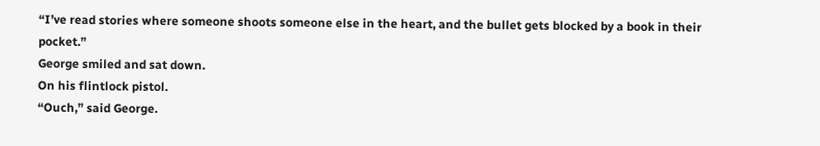“I’ve read stories where someone shoots someone else in the heart, and the bullet gets blocked by a book in their pocket.”
George smiled and sat down.
On his flintlock pistol.
“Ouch,” said George.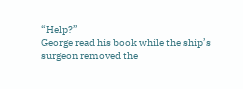“Help?”
George read his book while the ship’s surgeon removed the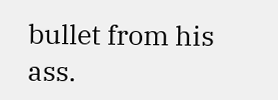bullet from his ass.